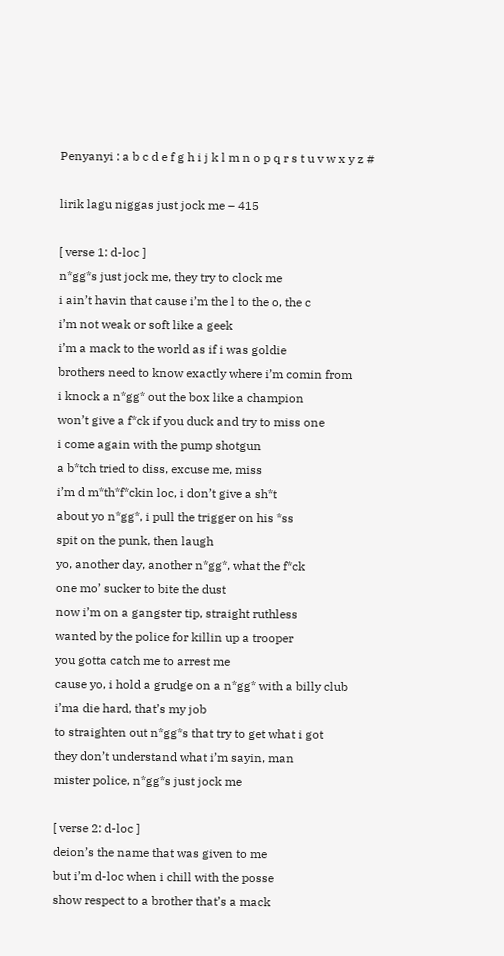Penyanyi : a b c d e f g h i j k l m n o p q r s t u v w x y z #

lirik lagu niggas just jock me – 415

[ verse 1: d-loc ]
n*gg*s just jock me, they try to clock me
i ain’t havin that cause i’m the l to the o, the c
i’m not weak or soft like a geek
i’m a mack to the world as if i was goldie
brothers need to know exactly where i’m comin from
i knock a n*gg* out the box like a champion
won’t give a f*ck if you duck and try to miss one
i come again with the pump shotgun
a b*tch tried to diss, excuse me, miss
i’m d m*th*f*ckin loc, i don’t give a sh*t
about yo n*gg*, i pull the trigger on his *ss
spit on the punk, then laugh
yo, another day, another n*gg*, what the f*ck
one mo’ sucker to bite the dust
now i’m on a gangster tip, straight ruthless
wanted by the police for killin up a trooper
you gotta catch me to arrest me
cause yo, i hold a grudge on a n*gg* with a billy club
i’ma die hard, that’s my job
to straighten out n*gg*s that try to get what i got
they don’t understand what i’m sayin, man
mister police, n*gg*s just jock me

[ verse 2: d-loc ]
deion’s the name that was given to me
but i’m d-loc when i chill with the posse
show respect to a brother that’s a mack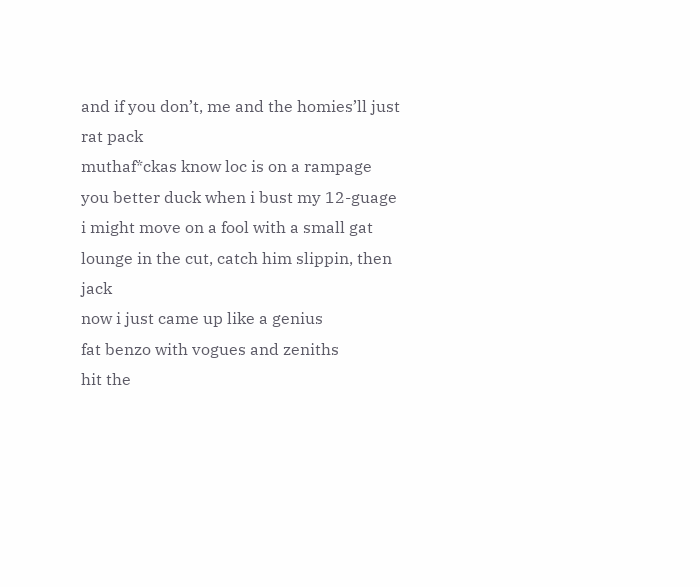and if you don’t, me and the homies’ll just rat pack
muthaf*ckas know loc is on a rampage
you better duck when i bust my 12-guage
i might move on a fool with a small gat
lounge in the cut, catch him slippin, then jack
now i just came up like a genius
fat benzo with vogues and zeniths
hit the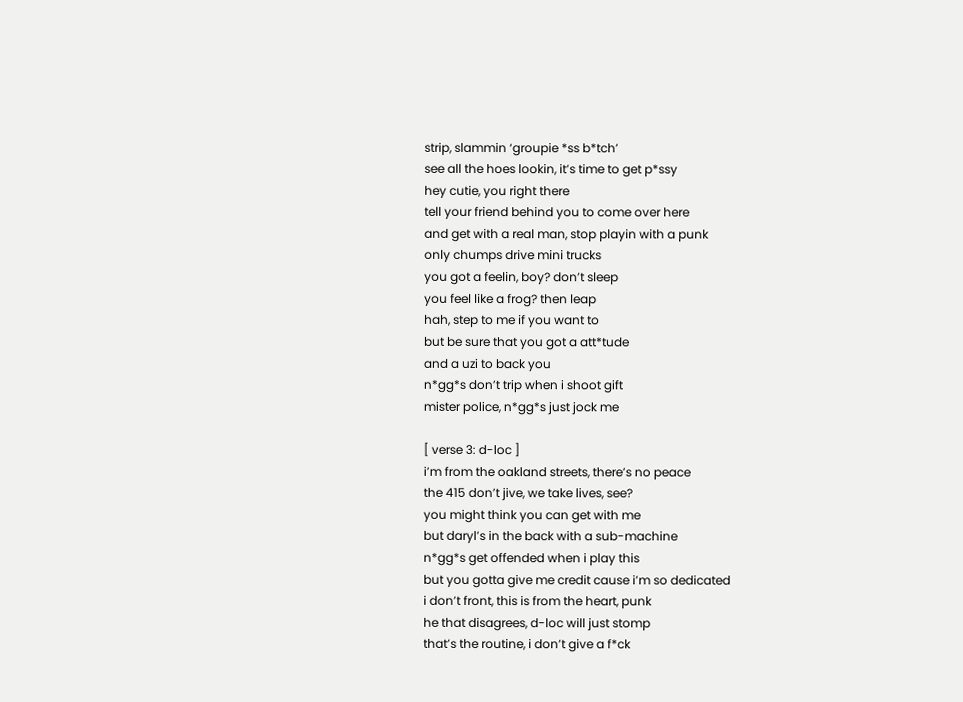strip, slammin ‘groupie *ss b*tch’
see all the hoes lookin, it’s time to get p*ssy
hey cutie, you right there
tell your friend behind you to come over here
and get with a real man, stop playin with a punk
only chumps drive mini trucks
you got a feelin, boy? don’t sleep
you feel like a frog? then leap
hah, step to me if you want to
but be sure that you got a att*tude
and a uzi to back you
n*gg*s don’t trip when i shoot gift
mister police, n*gg*s just jock me

[ verse 3: d-loc ]
i’m from the oakland streets, there’s no peace
the 415 don’t jive, we take lives, see?
you might think you can get with me
but daryl’s in the back with a sub-machine
n*gg*s get offended when i play this
but you gotta give me credit cause i’m so dedicated
i don’t front, this is from the heart, punk
he that disagrees, d-loc will just stomp
that’s the routine, i don’t give a f*ck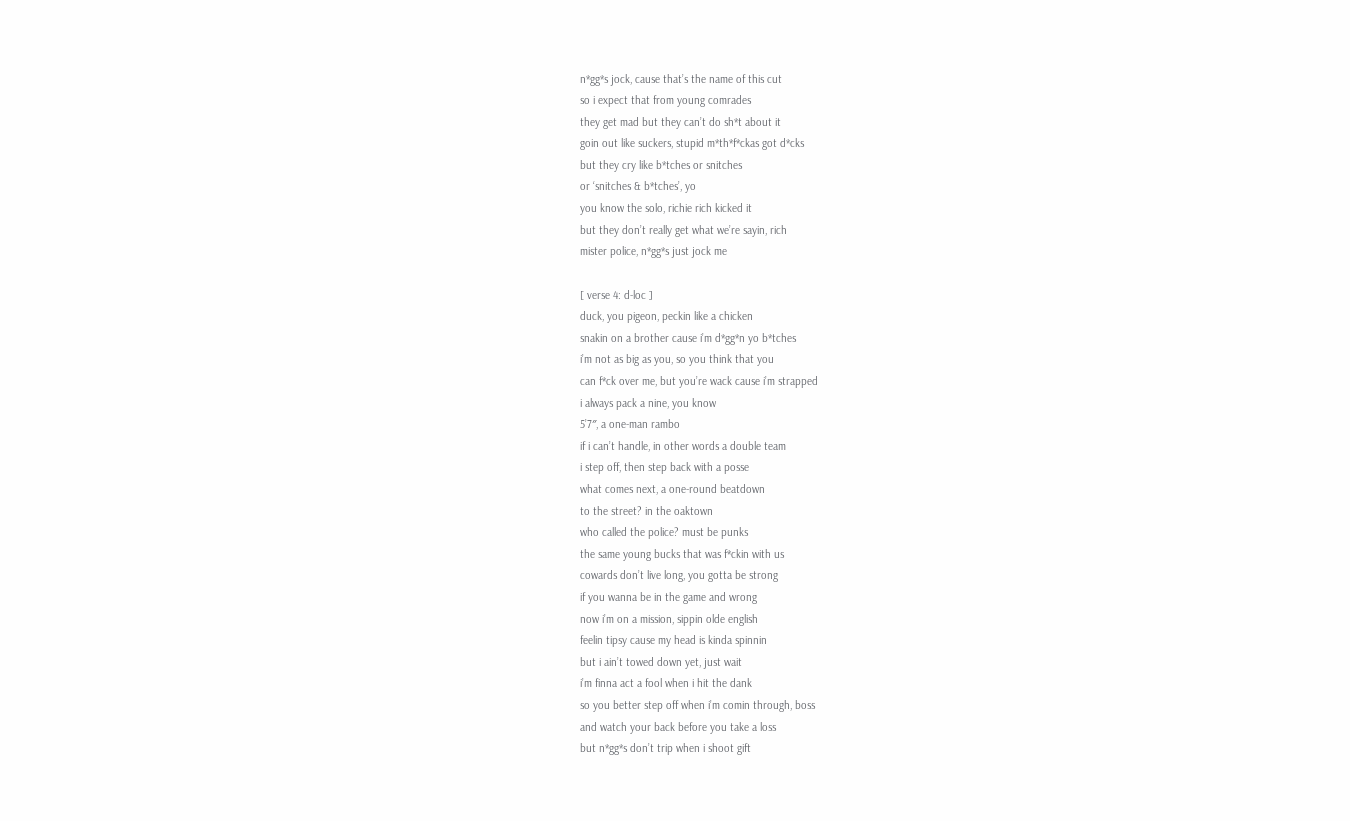n*gg*s jock, cause that’s the name of this cut
so i expect that from young comrades
they get mad but they can’t do sh*t about it
goin out like suckers, stupid m*th*f*ckas got d*cks
but they cry like b*tches or snitches
or ‘snitches & b*tches’, yo
you know the solo, richie rich kicked it
but they don’t really get what we’re sayin, rich
mister police, n*gg*s just jock me

[ verse 4: d-loc ]
duck, you pigeon, peckin like a chicken
snakin on a brother cause i’m d*gg*n yo b*tches
i’m not as big as you, so you think that you
can f*ck over me, but you’re wack cause i’m strapped
i always pack a nine, you know
5’7″, a one-man rambo
if i can’t handle, in other words a double team
i step off, then step back with a posse
what comes next, a one-round beatdown
to the street? in the oaktown
who called the police? must be punks
the same young bucks that was f*ckin with us
cowards don’t live long, you gotta be strong
if you wanna be in the game and wrong
now i’m on a mission, sippin olde english
feelin tipsy cause my head is kinda spinnin
but i ain’t towed down yet, just wait
i’m finna act a fool when i hit the dank
so you better step off when i’m comin through, boss
and watch your back before you take a loss
but n*gg*s don’t trip when i shoot gift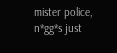mister police, n*gg*s just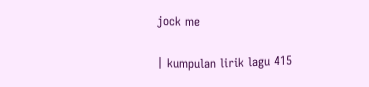jock me

| kumpulan lirik lagu 415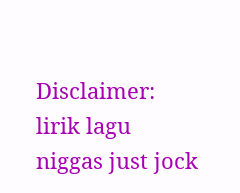Disclaimer: lirik lagu niggas just jock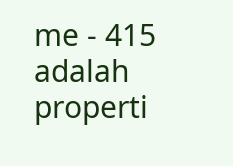me - 415 adalah properti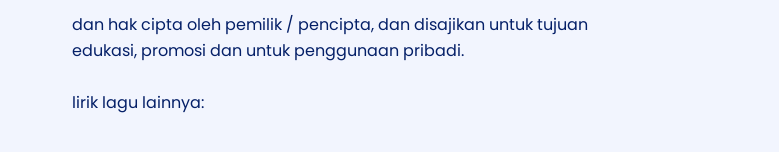dan hak cipta oleh pemilik / pencipta, dan disajikan untuk tujuan edukasi, promosi dan untuk penggunaan pribadi.

lirik lagu lainnya: